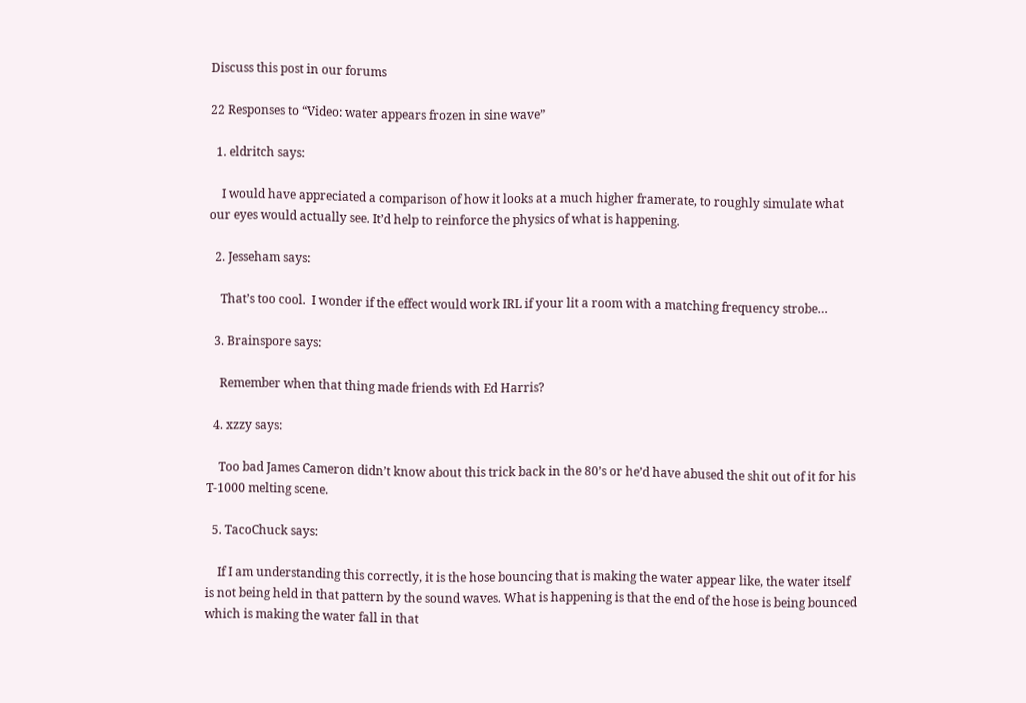Discuss this post in our forums

22 Responses to “Video: water appears frozen in sine wave”

  1. eldritch says:

    I would have appreciated a comparison of how it looks at a much higher framerate, to roughly simulate what our eyes would actually see. It’d help to reinforce the physics of what is happening.

  2. Jesseham says:

    That’s too cool.  I wonder if the effect would work IRL if your lit a room with a matching frequency strobe…

  3. Brainspore says:

    Remember when that thing made friends with Ed Harris?

  4. xzzy says:

    Too bad James Cameron didn’t know about this trick back in the 80’s or he’d have abused the shit out of it for his T-1000 melting scene.

  5. TacoChuck says:

    If I am understanding this correctly, it is the hose bouncing that is making the water appear like, the water itself is not being held in that pattern by the sound waves. What is happening is that the end of the hose is being bounced which is making the water fall in that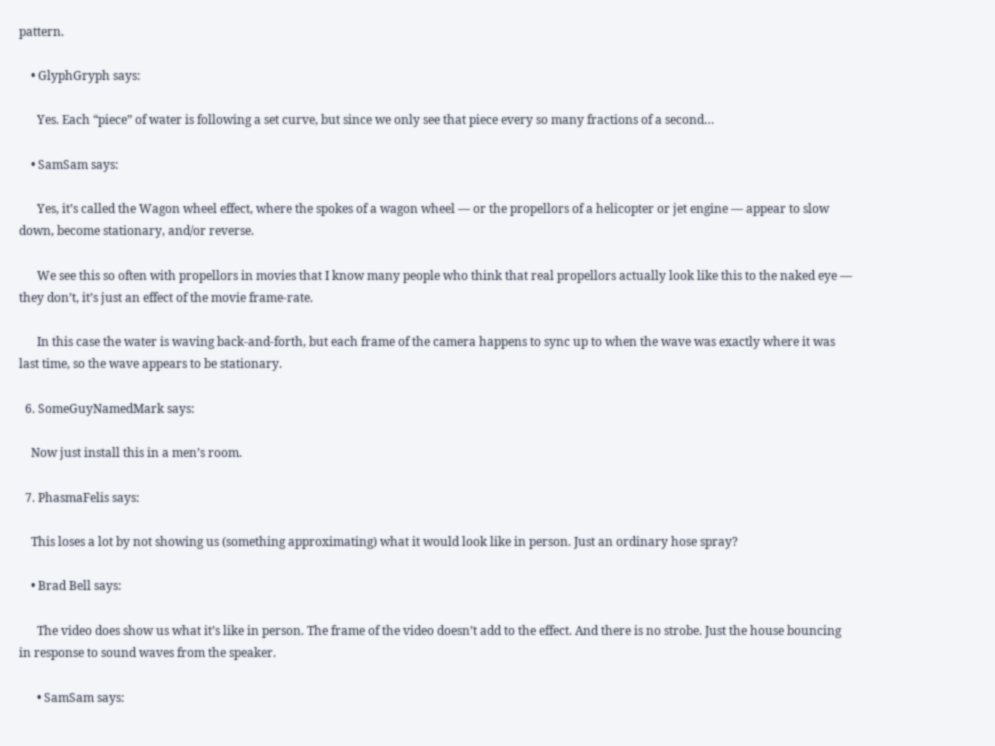pattern.

    • GlyphGryph says:

      Yes. Each “piece” of water is following a set curve, but since we only see that piece every so many fractions of a second…

    • SamSam says:

      Yes, it’s called the Wagon wheel effect, where the spokes of a wagon wheel — or the propellors of a helicopter or jet engine — appear to slow down, become stationary, and/or reverse.

      We see this so often with propellors in movies that I know many people who think that real propellors actually look like this to the naked eye — they don’t, it’s just an effect of the movie frame-rate.

      In this case the water is waving back-and-forth, but each frame of the camera happens to sync up to when the wave was exactly where it was last time, so the wave appears to be stationary.

  6. SomeGuyNamedMark says:

    Now just install this in a men’s room.

  7. PhasmaFelis says:

    This loses a lot by not showing us (something approximating) what it would look like in person. Just an ordinary hose spray?

    • Brad Bell says:

      The video does show us what it’s like in person. The frame of the video doesn’t add to the effect. And there is no strobe. Just the house bouncing in response to sound waves from the speaker.

      • SamSam says: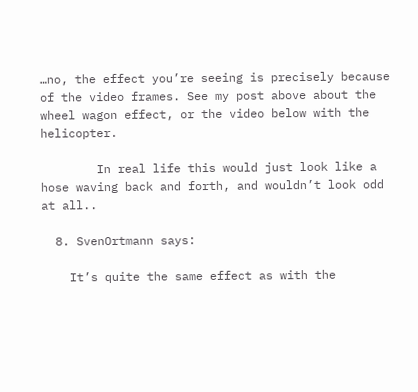…no, the effect you’re seeing is precisely because of the video frames. See my post above about the wheel wagon effect, or the video below with the helicopter.

        In real life this would just look like a hose waving back and forth, and wouldn’t look odd at all..

  8. SvenOrtmann says:

    It’s quite the same effect as with the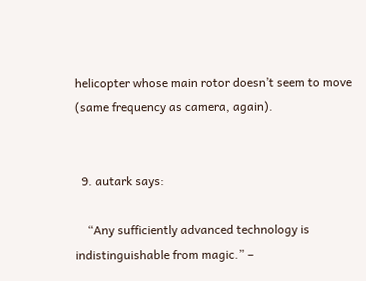helicopter whose main rotor doesn’t seem to move (same frequency as camera, again).


  9. autark says:

    “Any sufficiently advanced technology is indistinguishable from magic.” –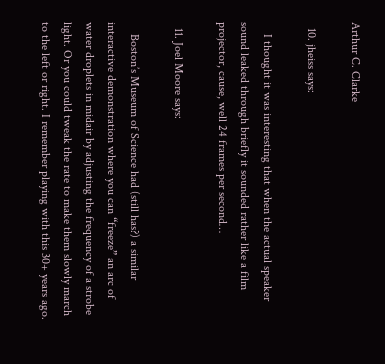Arthur C. Clarke

  10. jheiss says:

    I thought it was interesting that when the actual speaker sound leaked through briefly it sounded rather like a film projector, cause, well 24 frames per second…

  11. Joel Moore says:

    Boston’s Museum of Science had (still has?) a similar interactive demonstration where you can “freeze” an arc of water droplets in midair by adjusting the frequency of a strobe light. Or you could tweak the rate to make them slowly march to the left or right. I remember playing with this 30+ years ago.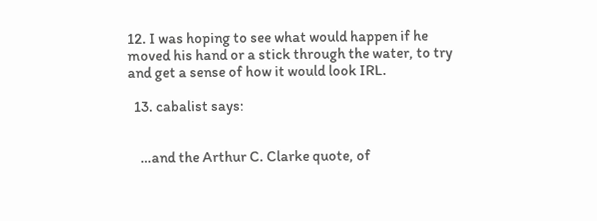12. I was hoping to see what would happen if he moved his hand or a stick through the water, to try and get a sense of how it would look IRL.

  13. cabalist says:


    …and the Arthur C. Clarke quote, of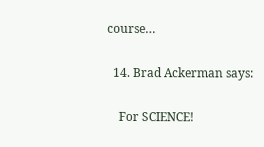course…

  14. Brad Ackerman says:

    For SCIENCE!